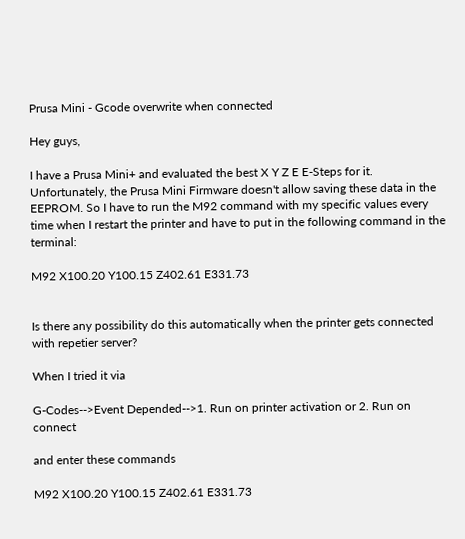Prusa Mini - Gcode overwrite when connected

Hey guys,

I have a Prusa Mini+ and evaluated the best X Y Z E E-Steps for it.
Unfortunately, the Prusa Mini Firmware doesn't allow saving these data in the EEPROM. So I have to run the M92 command with my specific values every time when I restart the printer and have to put in the following command in the terminal:

M92 X100.20 Y100.15 Z402.61 E331.73


Is there any possibility do this automatically when the printer gets connected with repetier server?

When I tried it via

G-Codes-->Event Depended-->1. Run on printer activation or 2. Run on connect

and enter these commands

M92 X100.20 Y100.15 Z402.61 E331.73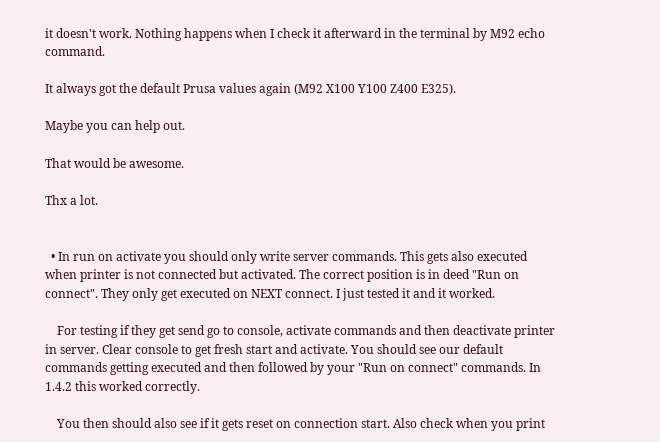it doesn't work. Nothing happens when I check it afterward in the terminal by M92 echo command.

It always got the default Prusa values again (M92 X100 Y100 Z400 E325).

Maybe you can help out.

That would be awesome.

Thx a lot.


  • In run on activate you should only write server commands. This gets also executed when printer is not connected but activated. The correct position is in deed "Run on connect". They only get executed on NEXT connect. I just tested it and it worked.

    For testing if they get send go to console, activate commands and then deactivate printer in server. Clear console to get fresh start and activate. You should see our default commands getting executed and then followed by your "Run on connect" commands. In 1.4.2 this worked correctly.

    You then should also see if it gets reset on connection start. Also check when you print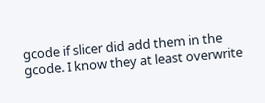gcode if slicer did add them in the gcode. I know they at least overwrite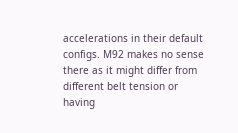accelerations in their default configs. M92 makes no sense there as it might differ from different belt tension or having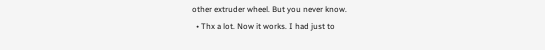other extruder wheel. But you never know.
  • Thx a lot. Now it works. I had just to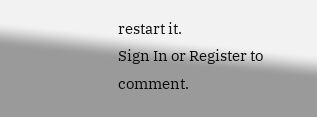restart it.
Sign In or Register to comment.